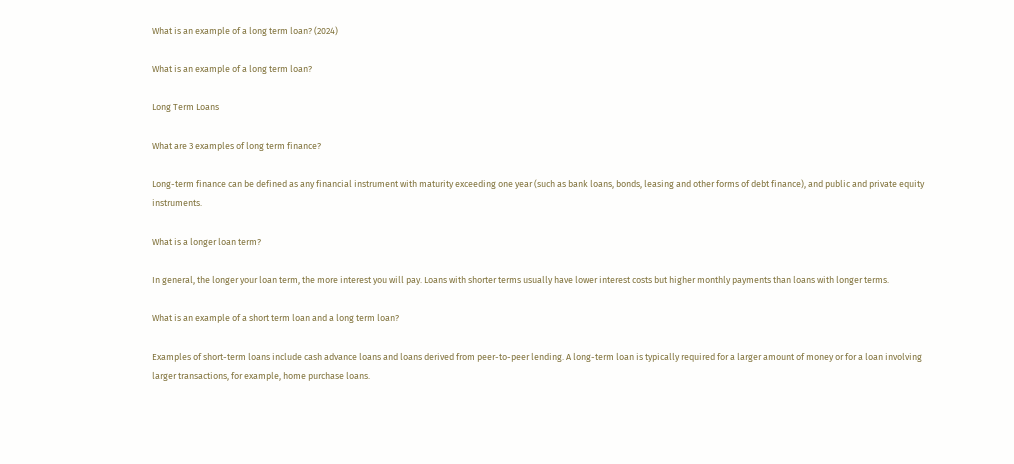What is an example of a long term loan? (2024)

What is an example of a long term loan?

Long Term Loans

What are 3 examples of long term finance?

Long-term finance can be defined as any financial instrument with maturity exceeding one year (such as bank loans, bonds, leasing and other forms of debt finance), and public and private equity instruments.

What is a longer loan term?

In general, the longer your loan term, the more interest you will pay. Loans with shorter terms usually have lower interest costs but higher monthly payments than loans with longer terms.

What is an example of a short term loan and a long term loan?

Examples of short-term loans include cash advance loans and loans derived from peer-to-peer lending. A long-term loan is typically required for a larger amount of money or for a loan involving larger transactions, for example, home purchase loans.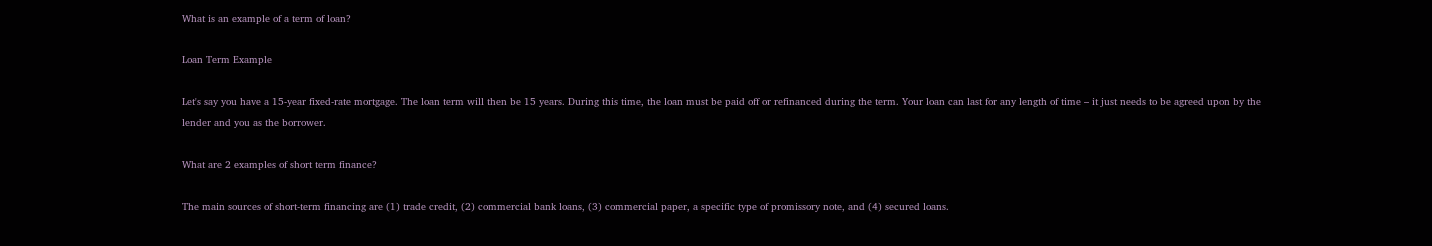What is an example of a term of loan?

Loan Term Example

Let's say you have a 15-year fixed-rate mortgage. The loan term will then be 15 years. During this time, the loan must be paid off or refinanced during the term. Your loan can last for any length of time – it just needs to be agreed upon by the lender and you as the borrower.

What are 2 examples of short term finance?

The main sources of short-term financing are (1) trade credit, (2) commercial bank loans, (3) commercial paper, a specific type of promissory note, and (4) secured loans.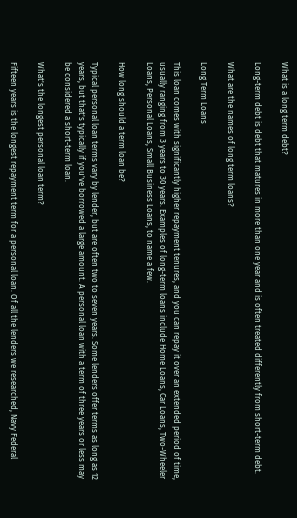What is a long term debt?

Long-term debt is debt that matures in more than one year and is often treated differently from short-term debt.

What are the names of long term loans?

Long Term Loans

This loan comes with significantly higher repayment tenures, and you can repay it over an extended period of time, usually ranging from 3 years to 30 years. Examples of long-term loans include Home Loans, Car Loans, Two-Wheeler Loans, Personal Loans, Small Business Loans, to name a few.

How long should a term loan be?

Typical personal loan terms vary by lender, but are often two to seven years. Some lenders offer terms as long as 12 years, but that's typically if you've borrowed a large amount. A personal loan with a term of three years or less may be considered a short-term loan.

What's the longest personal loan term?

Fifteen years is the longest repayment term for a personal loan. Of all the lenders we researched, Navy Federal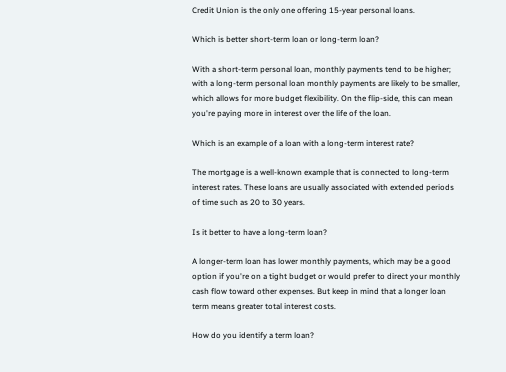Credit Union is the only one offering 15-year personal loans.

Which is better short-term loan or long-term loan?

With a short-term personal loan, monthly payments tend to be higher; with a long-term personal loan monthly payments are likely to be smaller, which allows for more budget flexibility. On the flip-side, this can mean you're paying more in interest over the life of the loan.

Which is an example of a loan with a long-term interest rate?

The mortgage is a well-known example that is connected to long-term interest rates. These loans are usually associated with extended periods of time such as 20 to 30 years.

Is it better to have a long-term loan?

A longer-term loan has lower monthly payments, which may be a good option if you're on a tight budget or would prefer to direct your monthly cash flow toward other expenses. But keep in mind that a longer loan term means greater total interest costs.

How do you identify a term loan?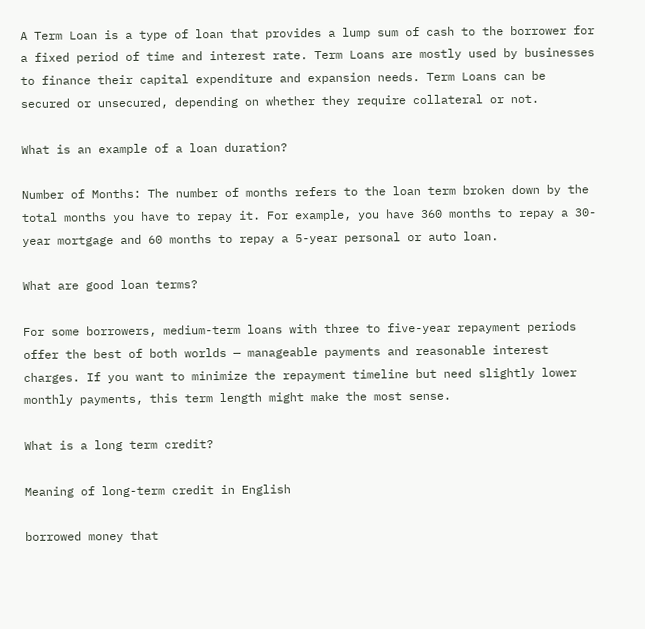A Term Loan is a type of loan that provides a lump sum of cash to the borrower for a fixed period of time and interest rate. Term Loans are mostly used by businesses to finance their capital expenditure and expansion needs. Term Loans can be secured or unsecured, depending on whether they require collateral or not.

What is an example of a loan duration?

Number of Months: The number of months refers to the loan term broken down by the total months you have to repay it. For example, you have 360 months to repay a 30-year mortgage and 60 months to repay a 5-year personal or auto loan.

What are good loan terms?

For some borrowers, medium-term loans with three to five-year repayment periods offer the best of both worlds — manageable payments and reasonable interest charges. If you want to minimize the repayment timeline but need slightly lower monthly payments, this term length might make the most sense.

What is a long term credit?

Meaning of long-term credit in English

borrowed money that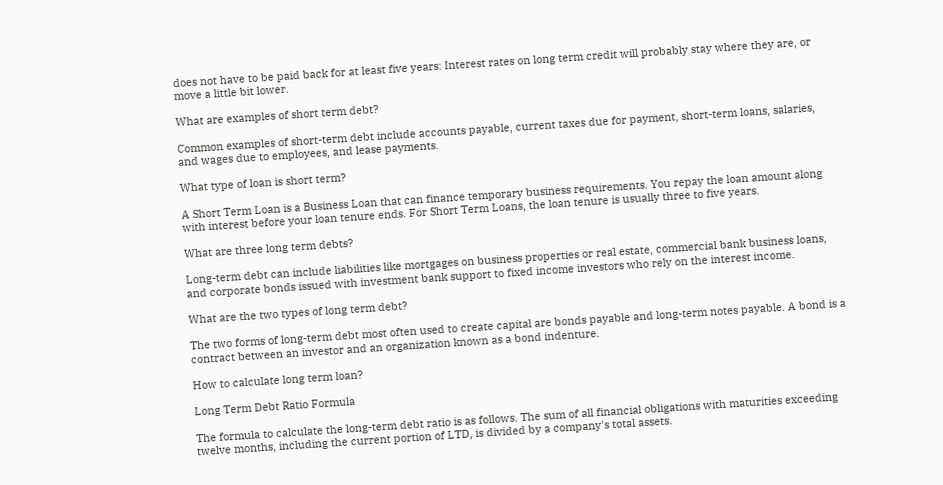does not have to be paid back for at least five years: Interest rates on long term credit will probably stay where they are, or move a little bit lower.

What are examples of short term debt?

Common examples of short-term debt include accounts payable, current taxes due for payment, short-term loans, salaries, and wages due to employees, and lease payments.

What type of loan is short term?

A Short Term Loan is a Business Loan that can finance temporary business requirements. You repay the loan amount along with interest before your loan tenure ends. For Short Term Loans, the loan tenure is usually three to five years.

What are three long term debts?

Long-term debt can include liabilities like mortgages on business properties or real estate, commercial bank business loans, and corporate bonds issued with investment bank support to fixed income investors who rely on the interest income.

What are the two types of long term debt?

The two forms of long-term debt most often used to create capital are bonds payable and long-term notes payable. A bond is a contract between an investor and an organization known as a bond indenture.

How to calculate long term loan?

Long Term Debt Ratio Formula

The formula to calculate the long-term debt ratio is as follows. The sum of all financial obligations with maturities exceeding twelve months, including the current portion of LTD, is divided by a company's total assets.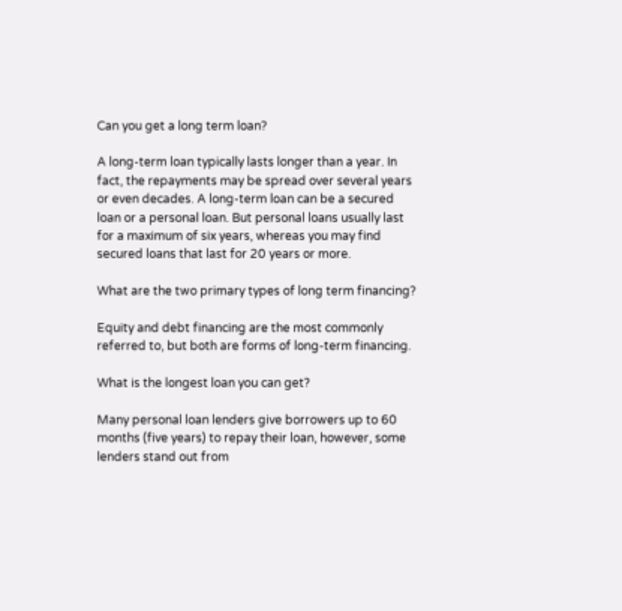Can you get a long term loan?

A long-term loan typically lasts longer than a year. In fact, the repayments may be spread over several years or even decades. A long-term loan can be a secured loan or a personal loan. But personal loans usually last for a maximum of six years, whereas you may find secured loans that last for 20 years or more.

What are the two primary types of long term financing?

Equity and debt financing are the most commonly referred to, but both are forms of long-term financing.

What is the longest loan you can get?

Many personal loan lenders give borrowers up to 60 months (five years) to repay their loan, however, some lenders stand out from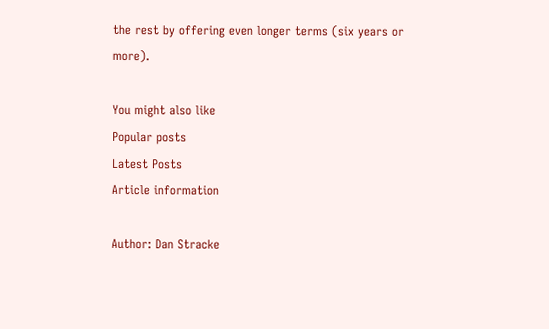the rest by offering even longer terms (six years or more).

You might also like
Popular posts
Latest Posts
Article information

Author: Dan Stracke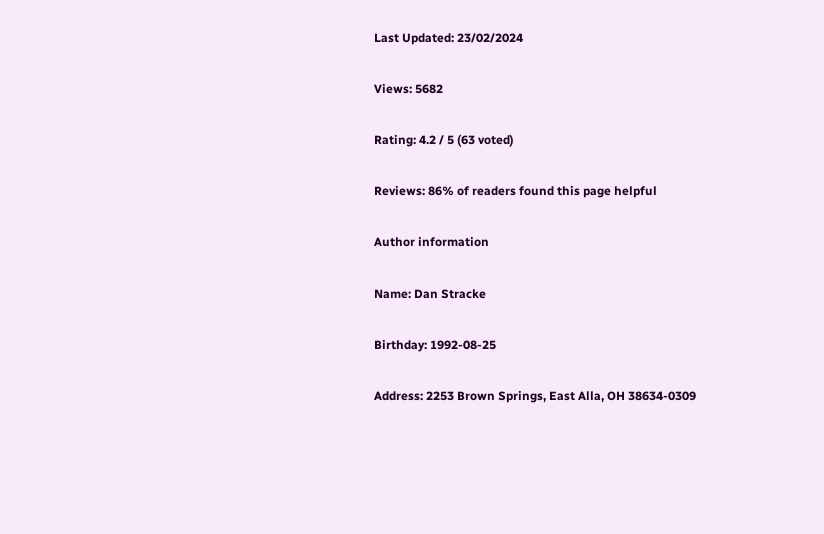Last Updated: 23/02/2024

Views: 5682

Rating: 4.2 / 5 (63 voted)

Reviews: 86% of readers found this page helpful

Author information

Name: Dan Stracke

Birthday: 1992-08-25

Address: 2253 Brown Springs, East Alla, OH 38634-0309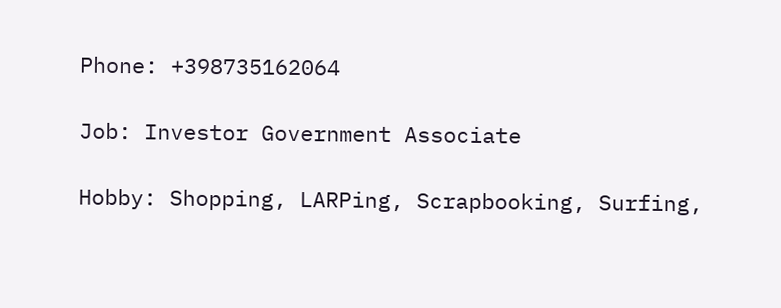Phone: +398735162064

Job: Investor Government Associate

Hobby: Shopping, LARPing, Scrapbooking, Surfing,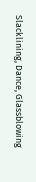Slacklining, Dance, Glassblowing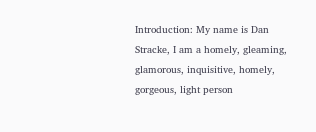Introduction: My name is Dan Stracke, I am a homely, gleaming, glamorous, inquisitive, homely, gorgeous, light person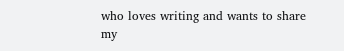who loves writing and wants to share my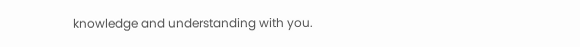knowledge and understanding with you.